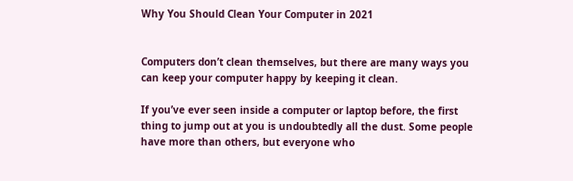Why You Should Clean Your Computer in 2021


Computers don’t clean themselves, but there are many ways you can keep your computer happy by keeping it clean.

If you’ve ever seen inside a computer or laptop before, the first thing to jump out at you is undoubtedly all the dust. Some people have more than others, but everyone who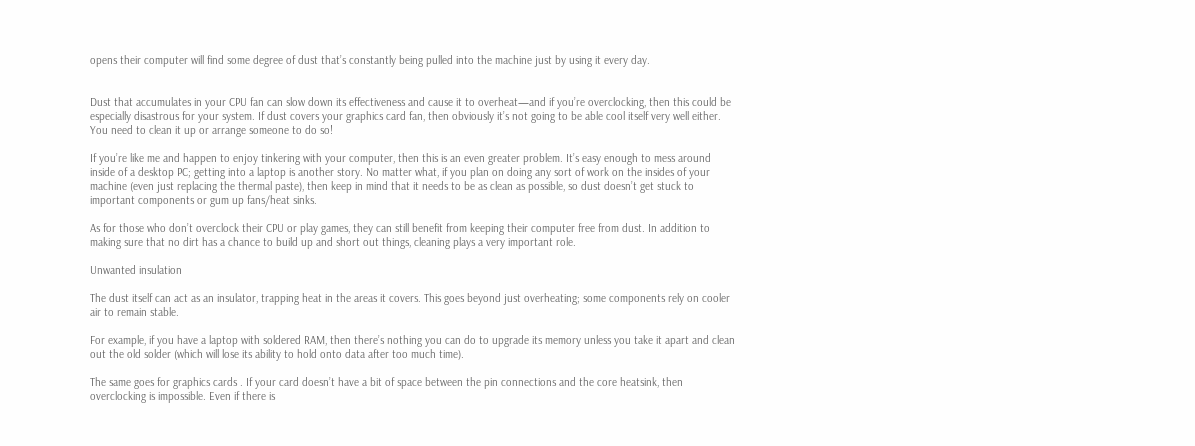opens their computer will find some degree of dust that’s constantly being pulled into the machine just by using it every day.


Dust that accumulates in your CPU fan can slow down its effectiveness and cause it to overheat—and if you’re overclocking, then this could be especially disastrous for your system. If dust covers your graphics card fan, then obviously it’s not going to be able cool itself very well either. You need to clean it up or arrange someone to do so!

If you’re like me and happen to enjoy tinkering with your computer, then this is an even greater problem. It’s easy enough to mess around inside of a desktop PC; getting into a laptop is another story. No matter what, if you plan on doing any sort of work on the insides of your machine (even just replacing the thermal paste), then keep in mind that it needs to be as clean as possible, so dust doesn’t get stuck to important components or gum up fans/heat sinks.

As for those who don’t overclock their CPU or play games, they can still benefit from keeping their computer free from dust. In addition to making sure that no dirt has a chance to build up and short out things, cleaning plays a very important role.

Unwanted insulation

The dust itself can act as an insulator, trapping heat in the areas it covers. This goes beyond just overheating; some components rely on cooler air to remain stable.

For example, if you have a laptop with soldered RAM, then there’s nothing you can do to upgrade its memory unless you take it apart and clean out the old solder (which will lose its ability to hold onto data after too much time).

The same goes for graphics cards . If your card doesn’t have a bit of space between the pin connections and the core heatsink, then overclocking is impossible. Even if there is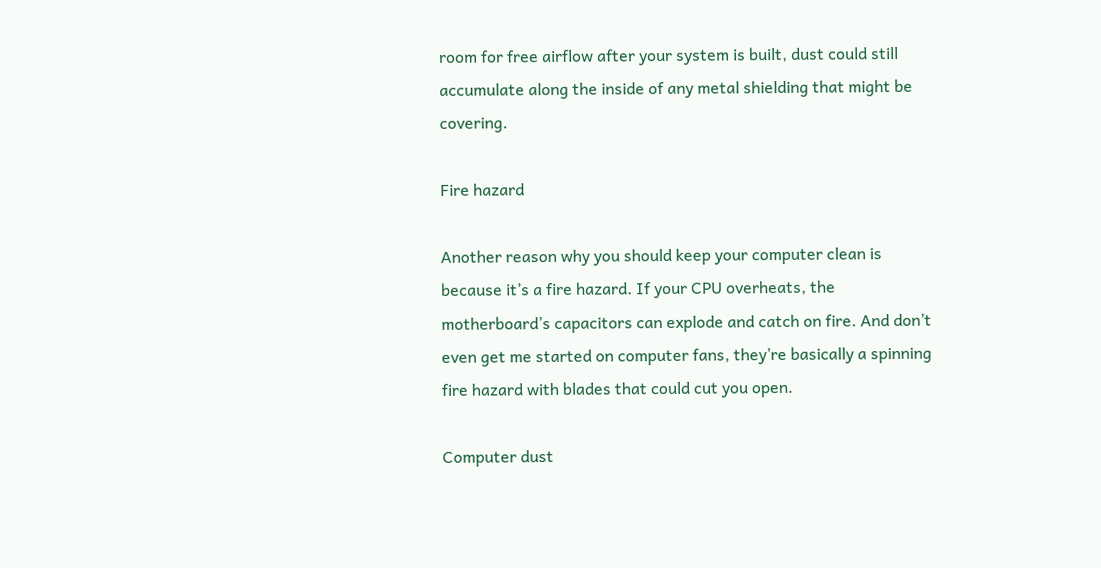room for free airflow after your system is built, dust could still accumulate along the inside of any metal shielding that might be covering.

Fire hazard

Another reason why you should keep your computer clean is because it’s a fire hazard. If your CPU overheats, the motherboard’s capacitors can explode and catch on fire. And don’t even get me started on computer fans, they’re basically a spinning fire hazard with blades that could cut you open.

Computer dust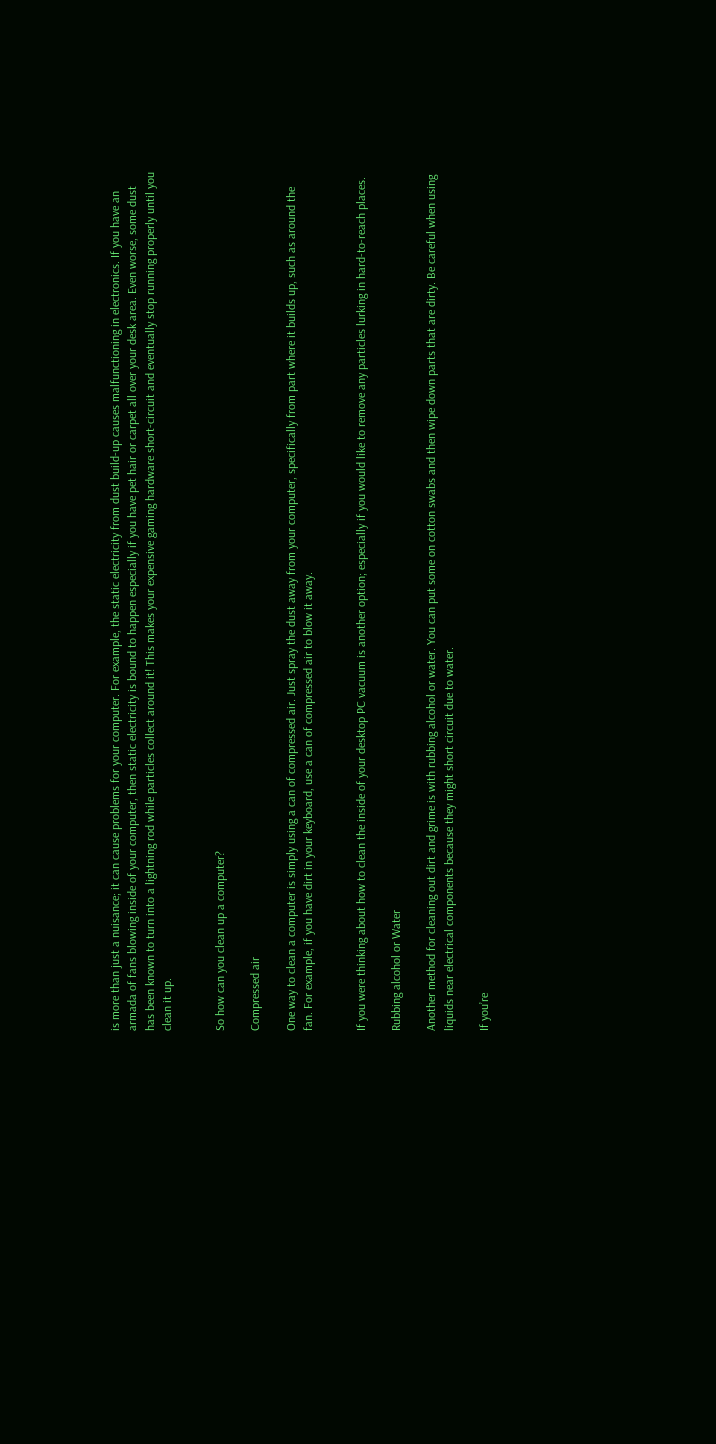is more than just a nuisance; it can cause problems for your computer. For example, the static electricity from dust build-up causes malfunctioning in electronics. If you have an armada of fans blowing inside of your computer, then static electricity is bound to happen especially if you have pet hair or carpet all over your desk area. Even worse, some dust has been known to turn into a lightning rod while particles collect around it! This makes your expensive gaming hardware short-circuit and eventually stop running properly until you clean it up.


So how can you clean up a computer?

Compressed air

One way to clean a computer is simply using a can of compressed air. Just spray the dust away from your computer, specifically from part where it builds up, such as around the fan. For example, if you have dirt in your keyboard, use a can of compressed air to blow it away.


If you were thinking about how to clean the inside of your desktop PC vacuum is another option; especially if you would like to remove any particles lurking in hard-to-reach places.

Rubbing alcohol or Water

Another method for cleaning out dirt and grime is with rubbing alcohol or water. You can put some on cotton swabs and then wipe down parts that are dirty. Be careful when using liquids near electrical components because they might short circuit due to water.

If you’re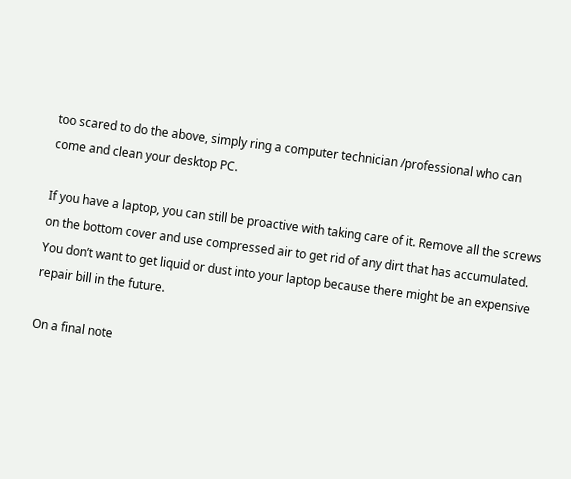too scared to do the above, simply ring a computer technician /professional who can come and clean your desktop PC.

If you have a laptop, you can still be proactive with taking care of it. Remove all the screws on the bottom cover and use compressed air to get rid of any dirt that has accumulated. You don’t want to get liquid or dust into your laptop because there might be an expensive repair bill in the future.

On a final note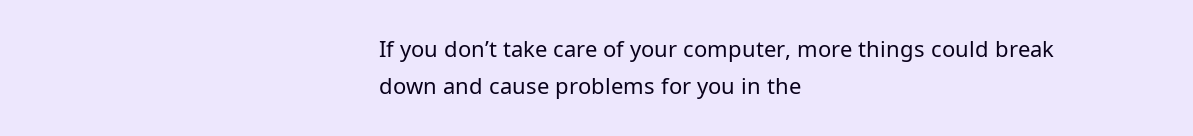If you don’t take care of your computer, more things could break down and cause problems for you in the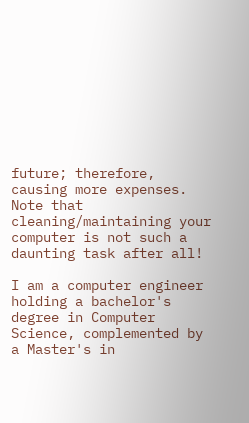future; therefore, causing more expenses. Note that cleaning/maintaining your computer is not such a daunting task after all!

I am a computer engineer holding a bachelor's degree in Computer Science, complemented by a Master's in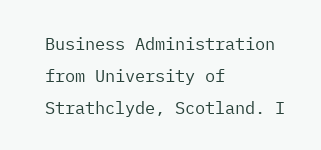Business Administration from University of Strathclyde, Scotland. I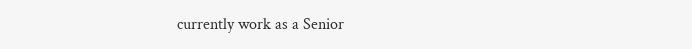currently work as a Senior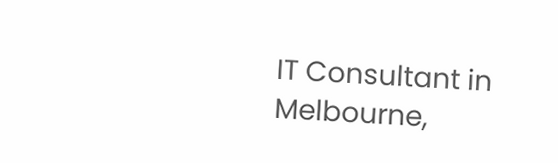IT Consultant in Melbourne,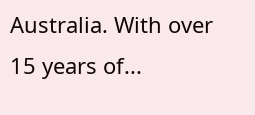Australia. With over 15 years of...